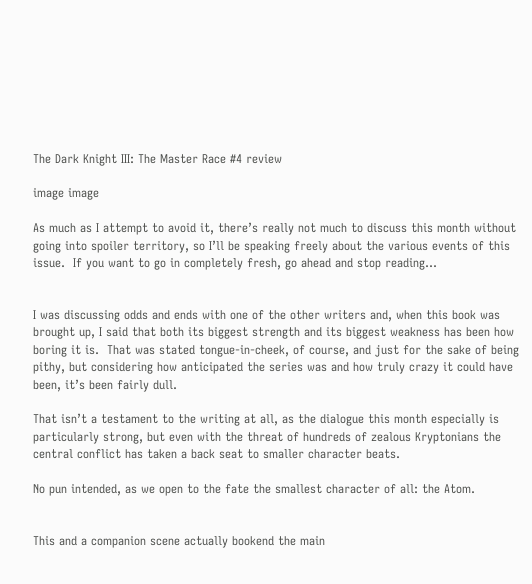The Dark Knight III: The Master Race #4 review

image image

As much as I attempt to avoid it, there’s really not much to discuss this month without going into spoiler territory, so I’ll be speaking freely about the various events of this issue.  If you want to go in completely fresh, go ahead and stop reading…


I was discussing odds and ends with one of the other writers and, when this book was brought up, I said that both its biggest strength and its biggest weakness has been how boring it is.  That was stated tongue-in-cheek, of course, and just for the sake of being pithy, but considering how anticipated the series was and how truly crazy it could have been, it’s been fairly dull.

That isn’t a testament to the writing at all, as the dialogue this month especially is particularly strong, but even with the threat of hundreds of zealous Kryptonians the central conflict has taken a back seat to smaller character beats.

No pun intended, as we open to the fate the smallest character of all: the Atom.


This and a companion scene actually bookend the main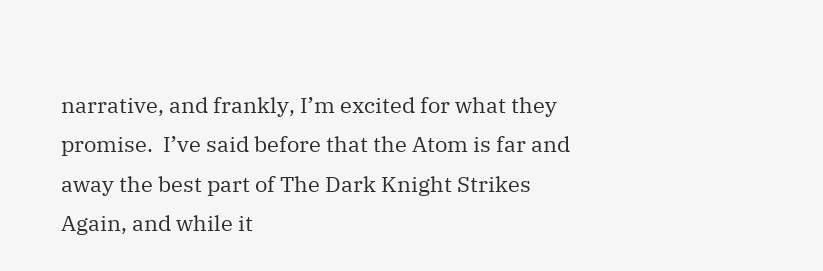narrative, and frankly, I’m excited for what they promise.  I’ve said before that the Atom is far and away the best part of The Dark Knight Strikes Again, and while it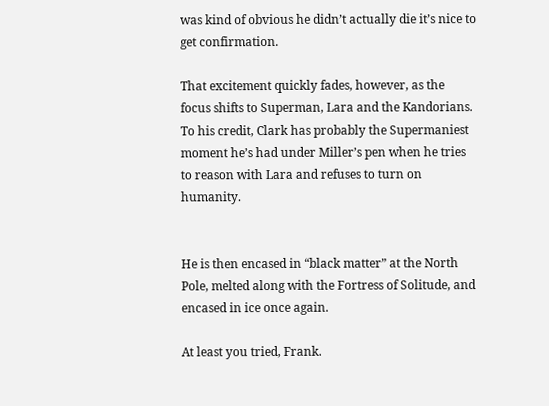was kind of obvious he didn’t actually die it’s nice to get confirmation.

That excitement quickly fades, however, as the focus shifts to Superman, Lara and the Kandorians.  To his credit, Clark has probably the Supermaniest moment he’s had under Miller’s pen when he tries to reason with Lara and refuses to turn on humanity.


He is then encased in “black matter” at the North Pole, melted along with the Fortress of Solitude, and encased in ice once again.

At least you tried, Frank.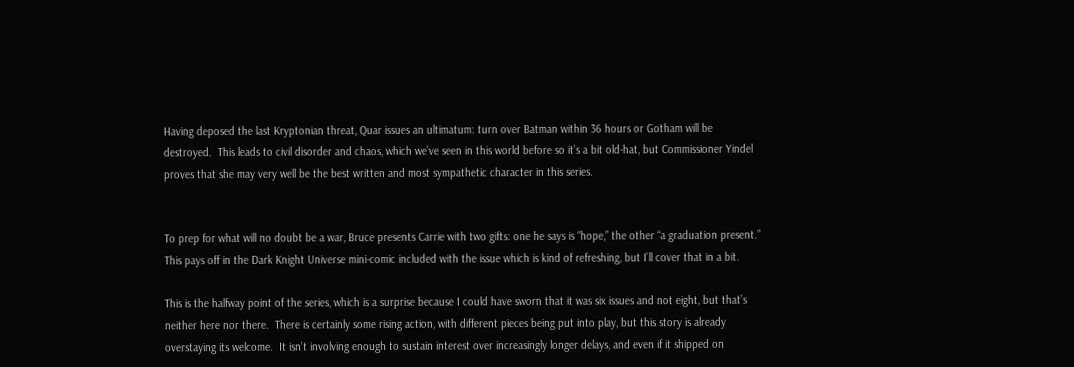Having deposed the last Kryptonian threat, Quar issues an ultimatum: turn over Batman within 36 hours or Gotham will be destroyed.  This leads to civil disorder and chaos, which we’ve seen in this world before so it’s a bit old-hat, but Commissioner Yindel proves that she may very well be the best written and most sympathetic character in this series.


To prep for what will no doubt be a war, Bruce presents Carrie with two gifts: one he says is “hope,” the other “a graduation present.”  This pays off in the Dark Knight Universe mini-comic included with the issue which is kind of refreshing, but I’ll cover that in a bit.

This is the halfway point of the series, which is a surprise because I could have sworn that it was six issues and not eight, but that’s neither here nor there.  There is certainly some rising action, with different pieces being put into play, but this story is already overstaying its welcome.  It isn’t involving enough to sustain interest over increasingly longer delays, and even if it shipped on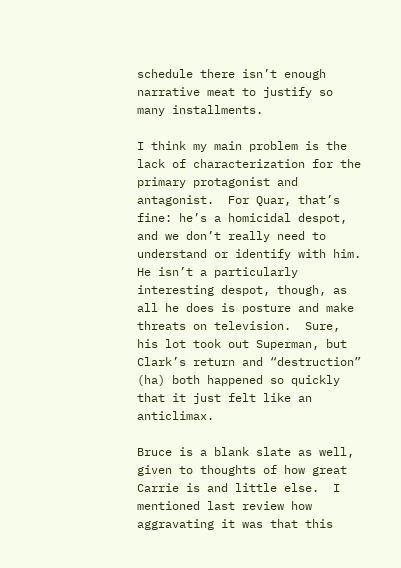schedule there isn’t enough narrative meat to justify so many installments.

I think my main problem is the lack of characterization for the primary protagonist and antagonist.  For Quar, that’s fine: he’s a homicidal despot, and we don’t really need to understand or identify with him.  He isn’t a particularly interesting despot, though, as all he does is posture and make threats on television.  Sure, his lot took out Superman, but Clark’s return and “destruction” (ha) both happened so quickly that it just felt like an anticlimax.

Bruce is a blank slate as well, given to thoughts of how great Carrie is and little else.  I mentioned last review how aggravating it was that this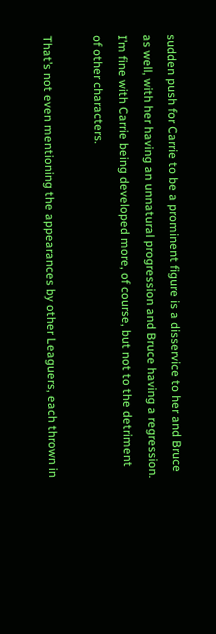sudden push for Carrie to be a prominent figure is a disservice to her and Bruce as well, with her having an unnatural progression and Bruce having a regression.  I’m fine with Carrie being developed more, of course, but not to the detriment of other characters.

That’s not even mentioning the appearances by other Leaguers, each thrown in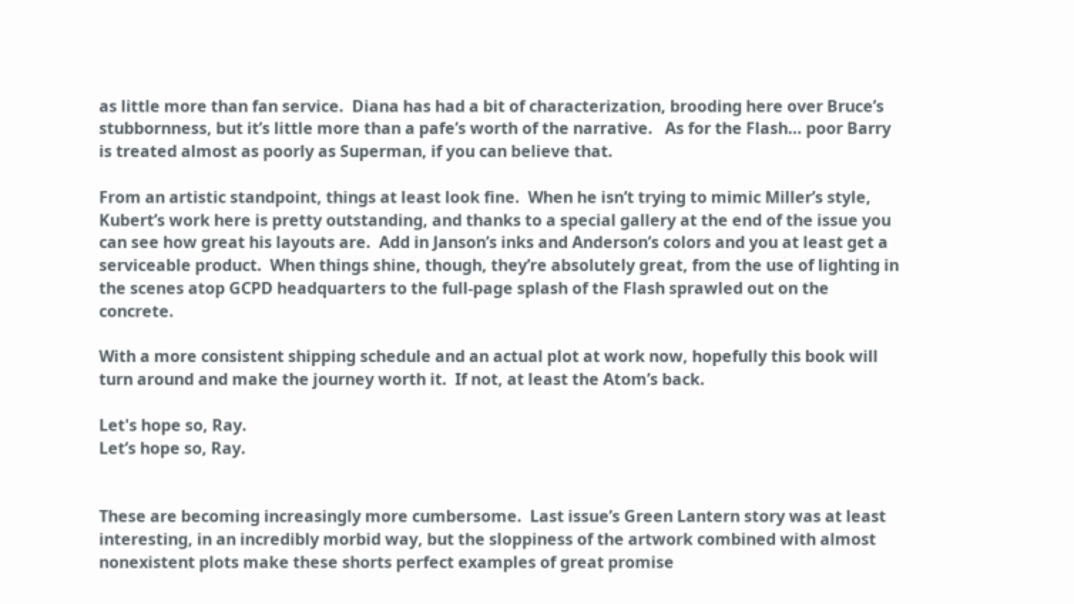as little more than fan service.  Diana has had a bit of characterization, brooding here over Bruce’s stubbornness, but it’s little more than a pafe’s worth of the narrative.   As for the Flash… poor Barry is treated almost as poorly as Superman, if you can believe that.

From an artistic standpoint, things at least look fine.  When he isn’t trying to mimic Miller’s style, Kubert’s work here is pretty outstanding, and thanks to a special gallery at the end of the issue you can see how great his layouts are.  Add in Janson’s inks and Anderson’s colors and you at least get a serviceable product.  When things shine, though, they’re absolutely great, from the use of lighting in the scenes atop GCPD headquarters to the full-page splash of the Flash sprawled out on the concrete.

With a more consistent shipping schedule and an actual plot at work now, hopefully this book will turn around and make the journey worth it.  If not, at least the Atom’s back.

Let's hope so, Ray.
Let’s hope so, Ray.


These are becoming increasingly more cumbersome.  Last issue’s Green Lantern story was at least interesting, in an incredibly morbid way, but the sloppiness of the artwork combined with almost nonexistent plots make these shorts perfect examples of great promise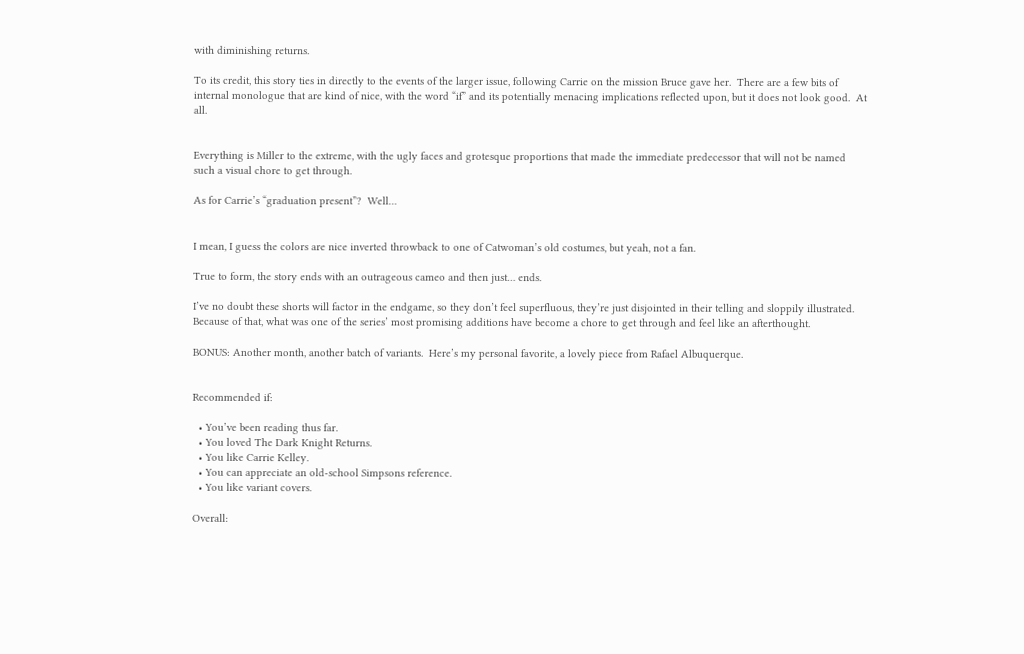with diminishing returns.

To its credit, this story ties in directly to the events of the larger issue, following Carrie on the mission Bruce gave her.  There are a few bits of internal monologue that are kind of nice, with the word “if” and its potentially menacing implications reflected upon, but it does not look good.  At all.


Everything is Miller to the extreme, with the ugly faces and grotesque proportions that made the immediate predecessor that will not be named such a visual chore to get through.

As for Carrie’s “graduation present”?  Well…


I mean, I guess the colors are nice inverted throwback to one of Catwoman’s old costumes, but yeah, not a fan.

True to form, the story ends with an outrageous cameo and then just… ends.

I’ve no doubt these shorts will factor in the endgame, so they don’t feel superfluous, they’re just disjointed in their telling and sloppily illustrated.  Because of that, what was one of the series’ most promising additions have become a chore to get through and feel like an afterthought.

BONUS: Another month, another batch of variants.  Here’s my personal favorite, a lovely piece from Rafael Albuquerque.


Recommended if:

  • You’ve been reading thus far.
  • You loved The Dark Knight Returns.
  • You like Carrie Kelley.
  • You can appreciate an old-school Simpsons reference.
  • You like variant covers.

Overall: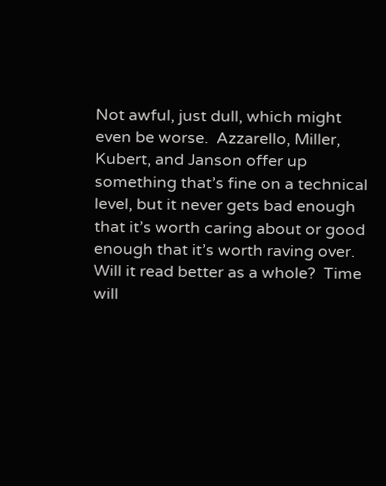Not awful, just dull, which might even be worse.  Azzarello, Miller, Kubert, and Janson offer up something that’s fine on a technical level, but it never gets bad enough that it’s worth caring about or good enough that it’s worth raving over.  Will it read better as a whole?  Time will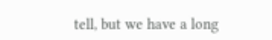tell, but we have a long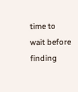time to wait before finding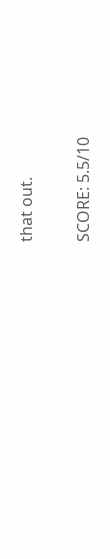that out.

SCORE: 5.5/10